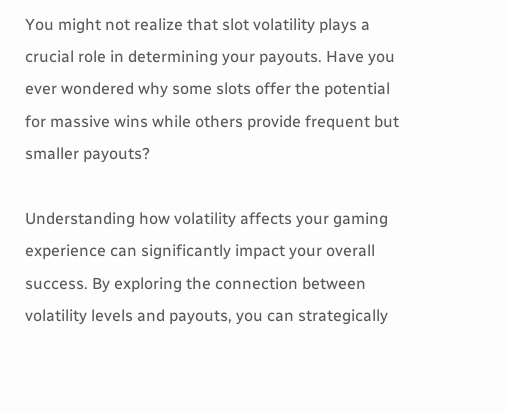You might not realize that slot volatility plays a crucial role in determining your payouts. Have you ever wondered why some slots offer the potential for massive wins while others provide frequent but smaller payouts?

Understanding how volatility affects your gaming experience can significantly impact your overall success. By exploring the connection between volatility levels and payouts, you can strategically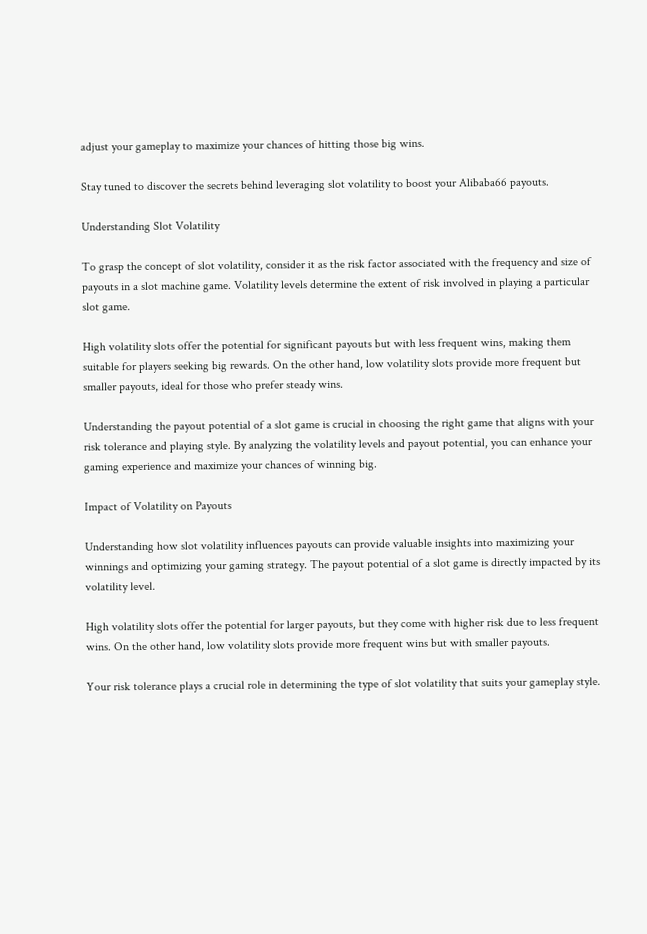adjust your gameplay to maximize your chances of hitting those big wins.

Stay tuned to discover the secrets behind leveraging slot volatility to boost your Alibaba66 payouts.

Understanding Slot Volatility

To grasp the concept of slot volatility, consider it as the risk factor associated with the frequency and size of payouts in a slot machine game. Volatility levels determine the extent of risk involved in playing a particular slot game.

High volatility slots offer the potential for significant payouts but with less frequent wins, making them suitable for players seeking big rewards. On the other hand, low volatility slots provide more frequent but smaller payouts, ideal for those who prefer steady wins.

Understanding the payout potential of a slot game is crucial in choosing the right game that aligns with your risk tolerance and playing style. By analyzing the volatility levels and payout potential, you can enhance your gaming experience and maximize your chances of winning big.

Impact of Volatility on Payouts

Understanding how slot volatility influences payouts can provide valuable insights into maximizing your winnings and optimizing your gaming strategy. The payout potential of a slot game is directly impacted by its volatility level.

High volatility slots offer the potential for larger payouts, but they come with higher risk due to less frequent wins. On the other hand, low volatility slots provide more frequent wins but with smaller payouts.

Your risk tolerance plays a crucial role in determining the type of slot volatility that suits your gameplay style.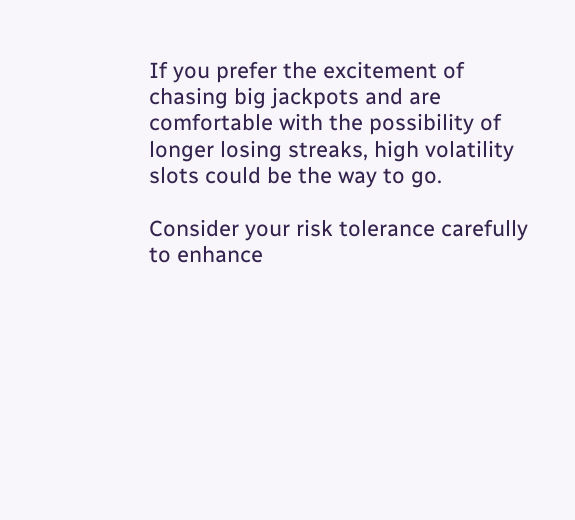If you prefer the excitement of chasing big jackpots and are comfortable with the possibility of longer losing streaks, high volatility slots could be the way to go.

Consider your risk tolerance carefully to enhance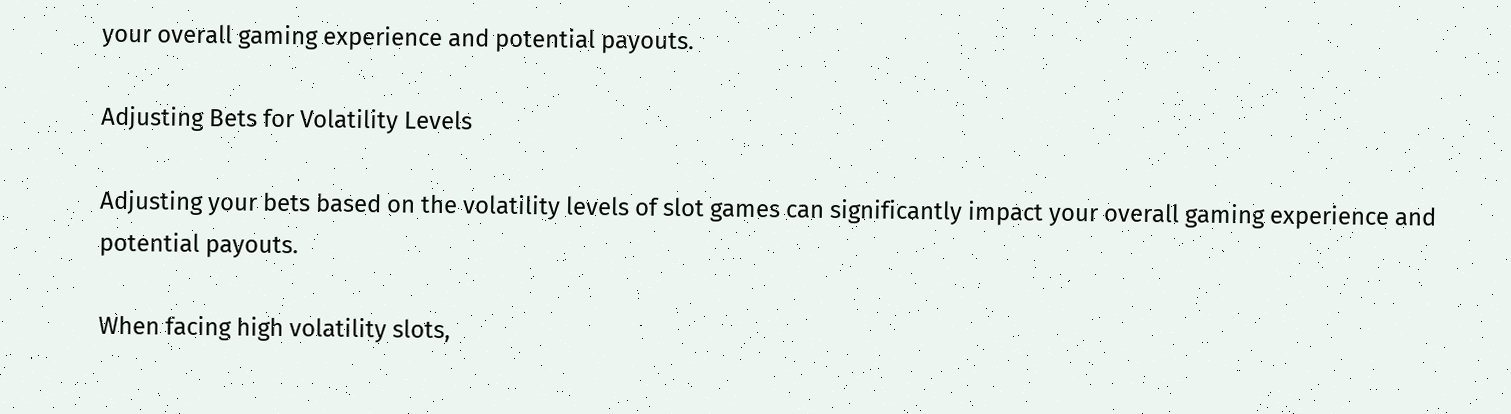your overall gaming experience and potential payouts.

Adjusting Bets for Volatility Levels

Adjusting your bets based on the volatility levels of slot games can significantly impact your overall gaming experience and potential payouts.

When facing high volatility slots,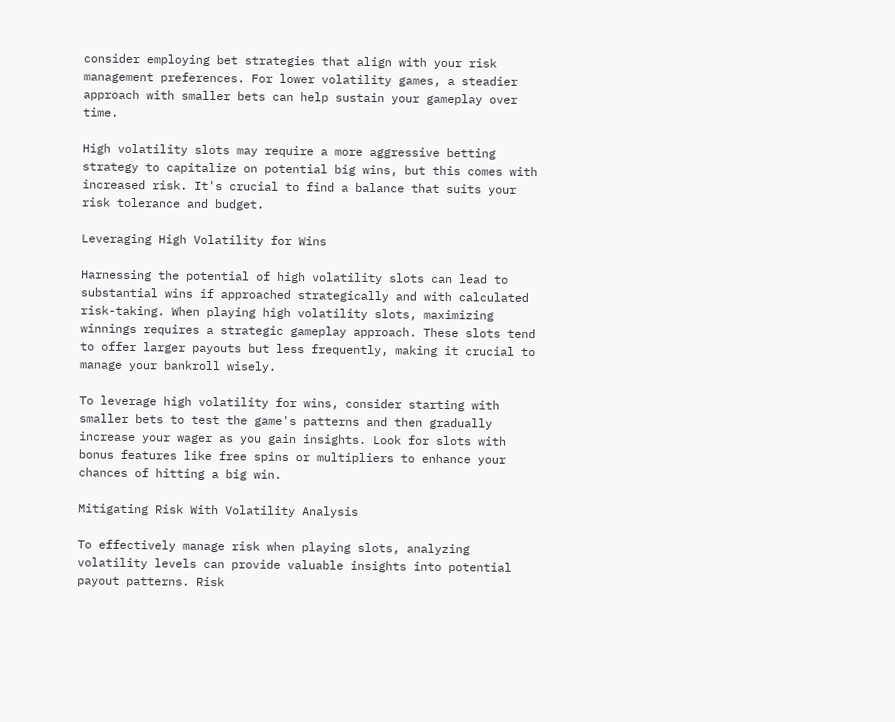consider employing bet strategies that align with your risk management preferences. For lower volatility games, a steadier approach with smaller bets can help sustain your gameplay over time.

High volatility slots may require a more aggressive betting strategy to capitalize on potential big wins, but this comes with increased risk. It's crucial to find a balance that suits your risk tolerance and budget.

Leveraging High Volatility for Wins

Harnessing the potential of high volatility slots can lead to substantial wins if approached strategically and with calculated risk-taking. When playing high volatility slots, maximizing winnings requires a strategic gameplay approach. These slots tend to offer larger payouts but less frequently, making it crucial to manage your bankroll wisely.

To leverage high volatility for wins, consider starting with smaller bets to test the game's patterns and then gradually increase your wager as you gain insights. Look for slots with bonus features like free spins or multipliers to enhance your chances of hitting a big win.

Mitigating Risk With Volatility Analysis

To effectively manage risk when playing slots, analyzing volatility levels can provide valuable insights into potential payout patterns. Risk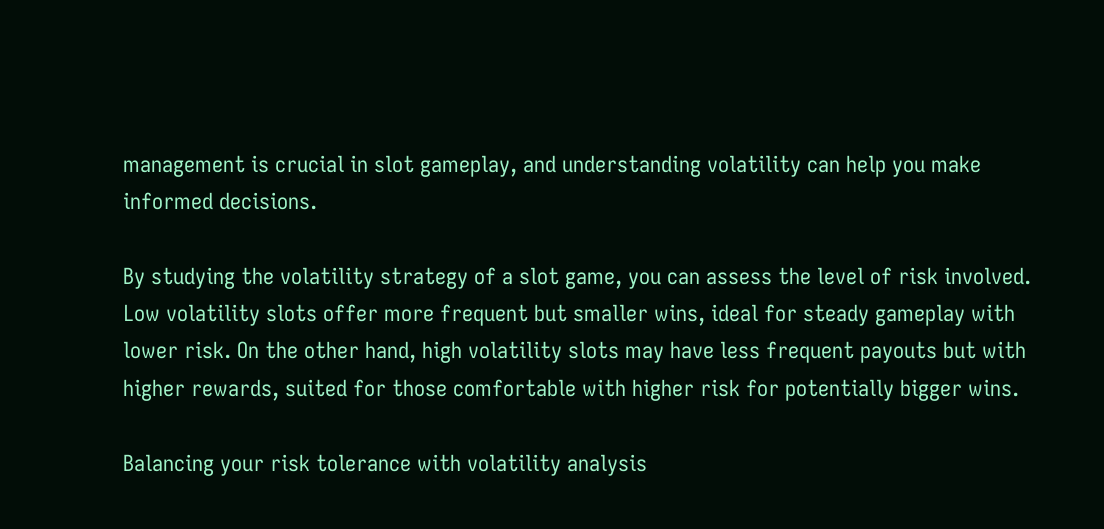management is crucial in slot gameplay, and understanding volatility can help you make informed decisions.

By studying the volatility strategy of a slot game, you can assess the level of risk involved. Low volatility slots offer more frequent but smaller wins, ideal for steady gameplay with lower risk. On the other hand, high volatility slots may have less frequent payouts but with higher rewards, suited for those comfortable with higher risk for potentially bigger wins.

Balancing your risk tolerance with volatility analysis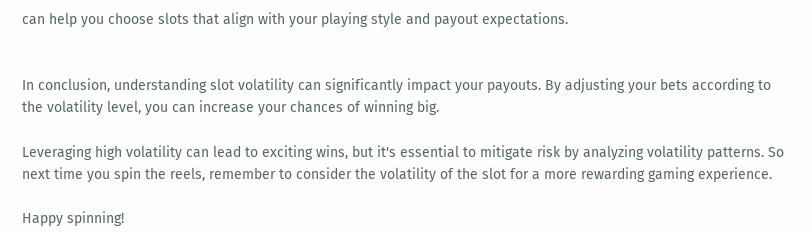can help you choose slots that align with your playing style and payout expectations.


In conclusion, understanding slot volatility can significantly impact your payouts. By adjusting your bets according to the volatility level, you can increase your chances of winning big.

Leveraging high volatility can lead to exciting wins, but it's essential to mitigate risk by analyzing volatility patterns. So next time you spin the reels, remember to consider the volatility of the slot for a more rewarding gaming experience.

Happy spinning!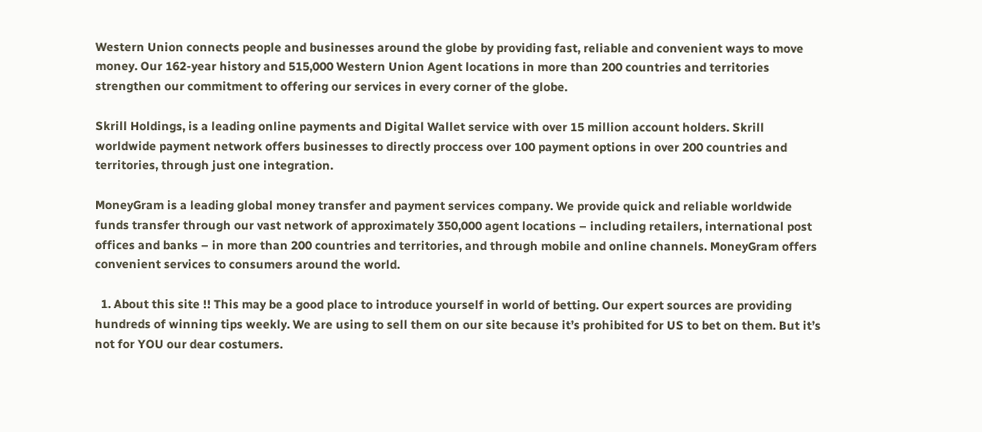Western Union connects people and businesses around the globe by providing fast, reliable and convenient ways to move money. Our 162-year history and 515,000 Western Union Agent locations in more than 200 countries and territories strengthen our commitment to offering our services in every corner of the globe.

Skrill Holdings, is a leading online payments and Digital Wallet service with over 15 million account holders. Skrill worldwide payment network offers businesses to directly proccess over 100 payment options in over 200 countries and territories, through just one integration.

MoneyGram is a leading global money transfer and payment services company. We provide quick and reliable worldwide funds transfer through our vast network of approximately 350,000 agent locations – including retailers, international post offices and banks – in more than 200 countries and territories, and through mobile and online channels. MoneyGram offers convenient services to consumers around the world.

  1. About this site !! This may be a good place to introduce yourself in world of betting. Our expert sources are providing hundreds of winning tips weekly. We are using to sell them on our site because it’s prohibited for US to bet on them. But it’s not for YOU our dear costumers.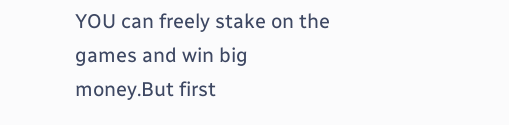YOU can freely stake on the games and win big money.But first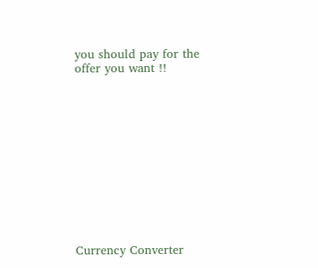you should pay for the offer you want !!












Currency Converter